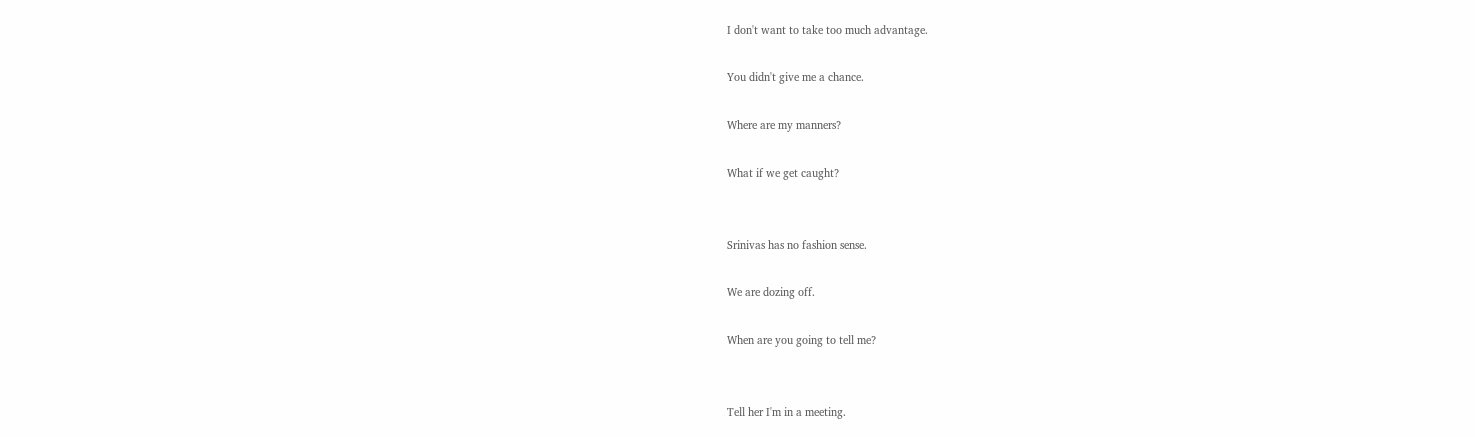I don't want to take too much advantage.

You didn't give me a chance.

Where are my manners?

What if we get caught?


Srinivas has no fashion sense.

We are dozing off.

When are you going to tell me?


Tell her I'm in a meeting.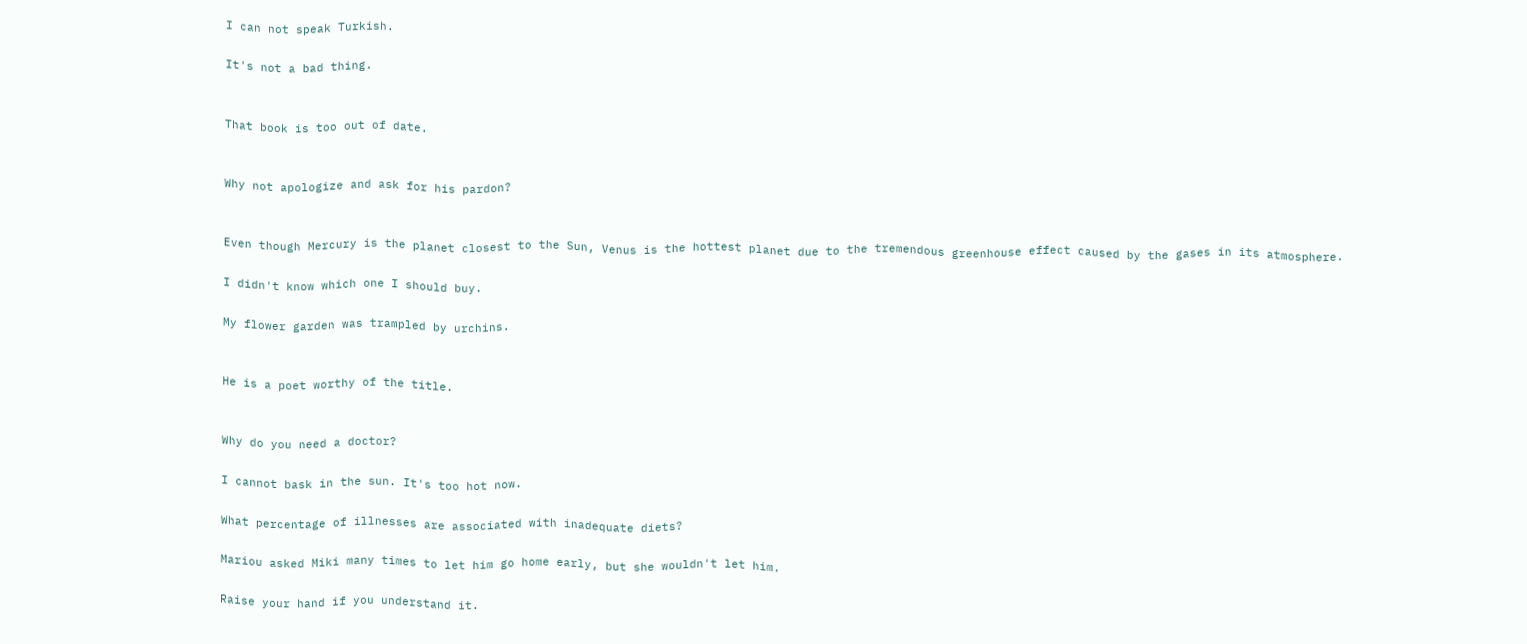I can not speak Turkish.

It's not a bad thing.


That book is too out of date.


Why not apologize and ask for his pardon?


Even though Mercury is the planet closest to the Sun, Venus is the hottest planet due to the tremendous greenhouse effect caused by the gases in its atmosphere.

I didn't know which one I should buy.

My flower garden was trampled by urchins.


He is a poet worthy of the title.


Why do you need a doctor?

I cannot bask in the sun. It's too hot now.

What percentage of illnesses are associated with inadequate diets?

Mariou asked Miki many times to let him go home early, but she wouldn't let him.

Raise your hand if you understand it.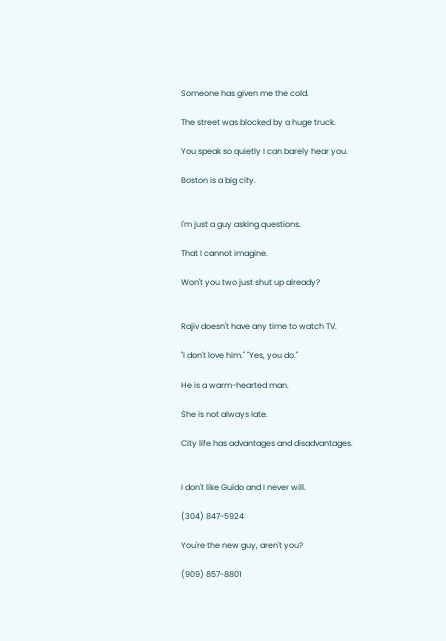Someone has given me the cold.

The street was blocked by a huge truck.

You speak so quietly I can barely hear you.

Boston is a big city.


I'm just a guy asking questions.

That I cannot imagine.

Won't you two just shut up already?


Rajiv doesn't have any time to watch TV.

"I don't love him." "Yes, you do."

He is a warm-hearted man.

She is not always late.

City life has advantages and disadvantages.


I don't like Guido and I never will.

(304) 847-5924

You're the new guy, aren't you?

(909) 857-8801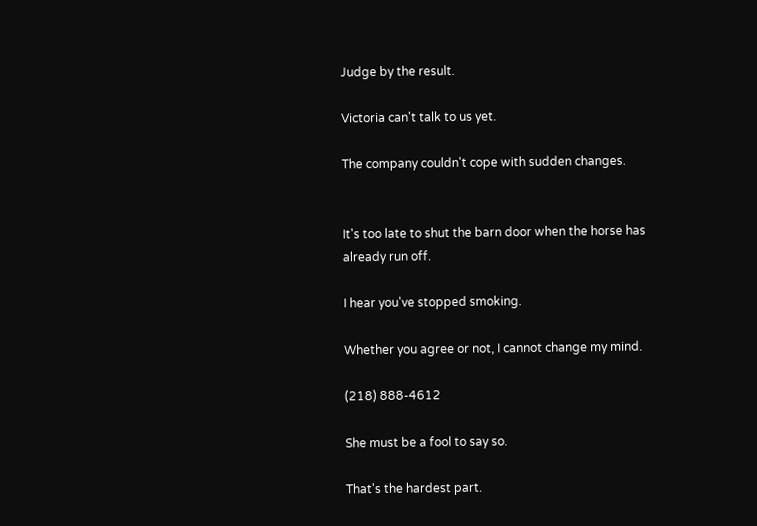Judge by the result.

Victoria can't talk to us yet.

The company couldn't cope with sudden changes.


It's too late to shut the barn door when the horse has already run off.

I hear you've stopped smoking.

Whether you agree or not, I cannot change my mind.

(218) 888-4612

She must be a fool to say so.

That's the hardest part.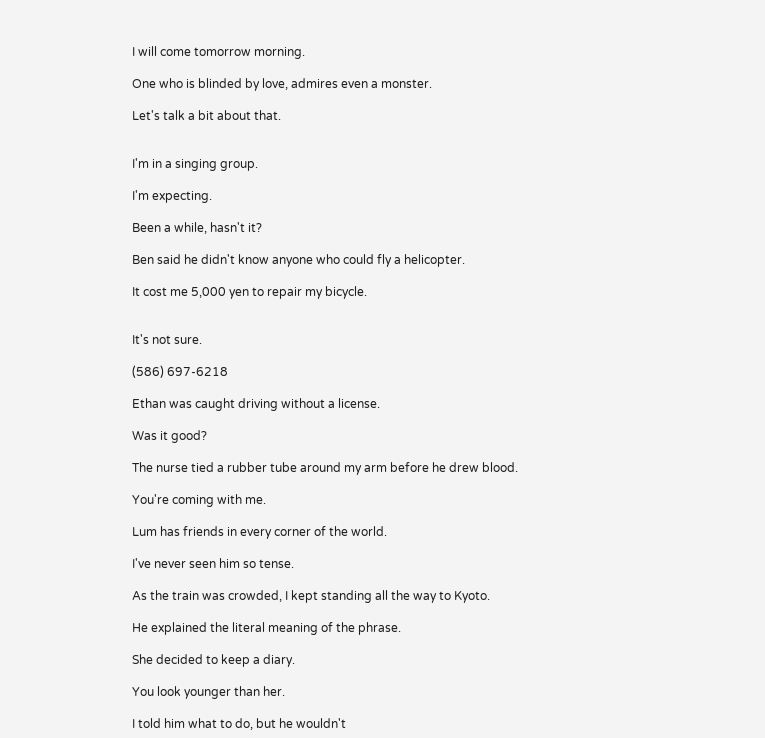I will come tomorrow morning.

One who is blinded by love, admires even a monster.

Let's talk a bit about that.


I'm in a singing group.

I'm expecting.

Been a while, hasn't it?

Ben said he didn't know anyone who could fly a helicopter.

It cost me 5,000 yen to repair my bicycle.


It's not sure.

(586) 697-6218

Ethan was caught driving without a license.

Was it good?

The nurse tied a rubber tube around my arm before he drew blood.

You're coming with me.

Lum has friends in every corner of the world.

I've never seen him so tense.

As the train was crowded, I kept standing all the way to Kyoto.

He explained the literal meaning of the phrase.

She decided to keep a diary.

You look younger than her.

I told him what to do, but he wouldn't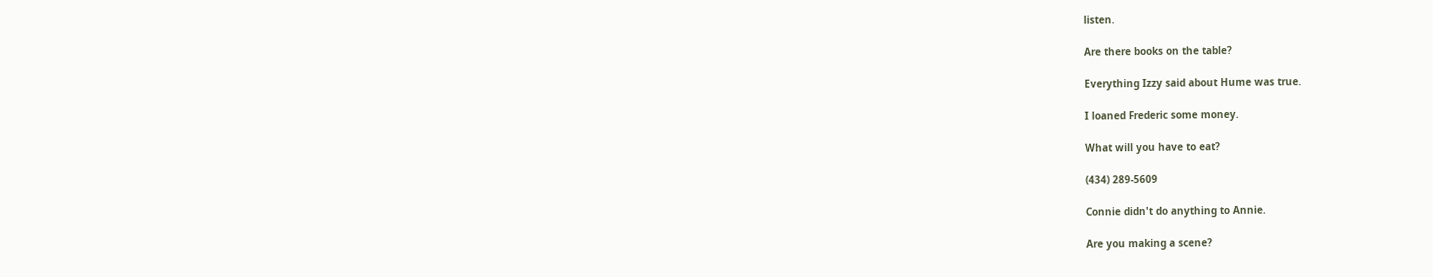listen.

Are there books on the table?

Everything Izzy said about Hume was true.

I loaned Frederic some money.

What will you have to eat?

(434) 289-5609

Connie didn't do anything to Annie.

Are you making a scene?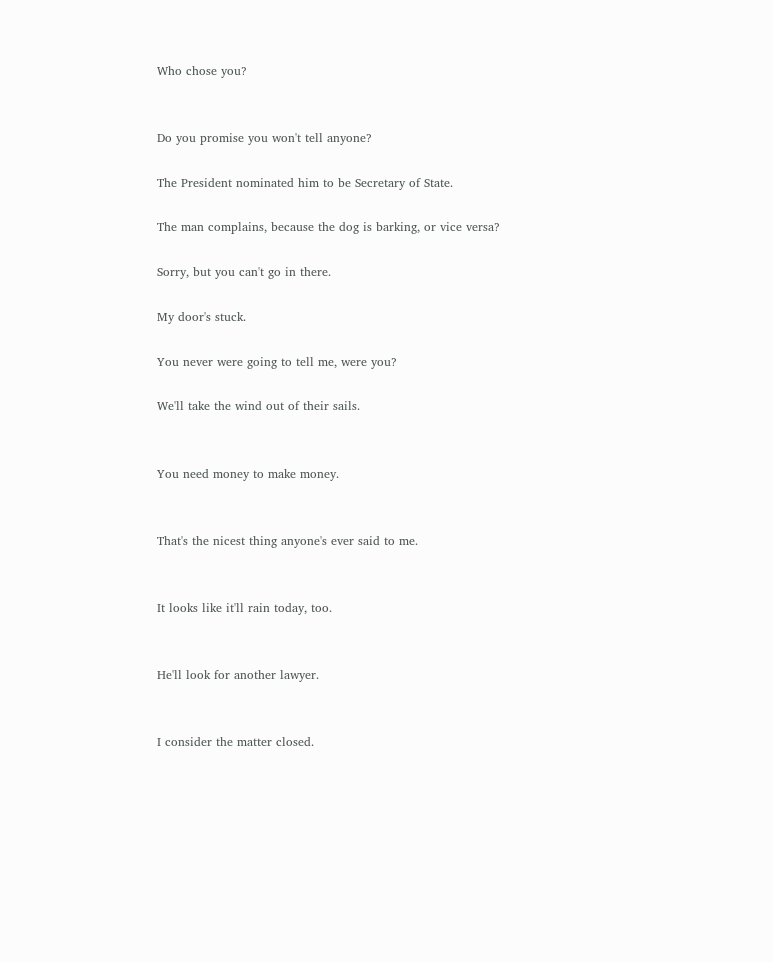Who chose you?


Do you promise you won't tell anyone?

The President nominated him to be Secretary of State.

The man complains, because the dog is barking, or vice versa?

Sorry, but you can't go in there.

My door's stuck.

You never were going to tell me, were you?

We'll take the wind out of their sails.


You need money to make money.


That's the nicest thing anyone's ever said to me.


It looks like it'll rain today, too.


He'll look for another lawyer.


I consider the matter closed.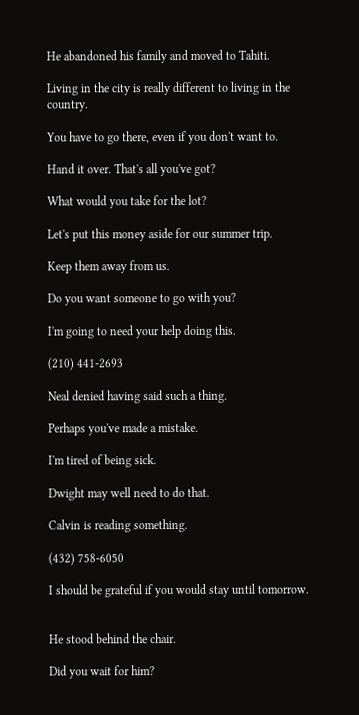He abandoned his family and moved to Tahiti.

Living in the city is really different to living in the country.

You have to go there, even if you don't want to.

Hand it over. That's all you've got?

What would you take for the lot?

Let's put this money aside for our summer trip.

Keep them away from us.

Do you want someone to go with you?

I'm going to need your help doing this.

(210) 441-2693

Neal denied having said such a thing.

Perhaps you've made a mistake.

I'm tired of being sick.

Dwight may well need to do that.

Calvin is reading something.

(432) 758-6050

I should be grateful if you would stay until tomorrow.


He stood behind the chair.

Did you wait for him?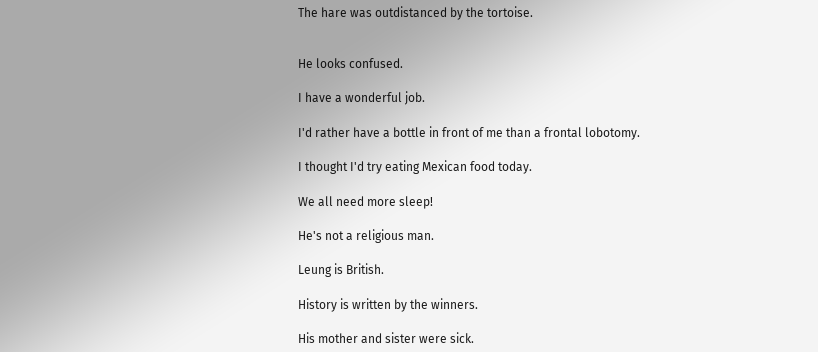The hare was outdistanced by the tortoise.


He looks confused.

I have a wonderful job.

I'd rather have a bottle in front of me than a frontal lobotomy.

I thought I'd try eating Mexican food today.

We all need more sleep!

He's not a religious man.

Leung is British.

History is written by the winners.

His mother and sister were sick.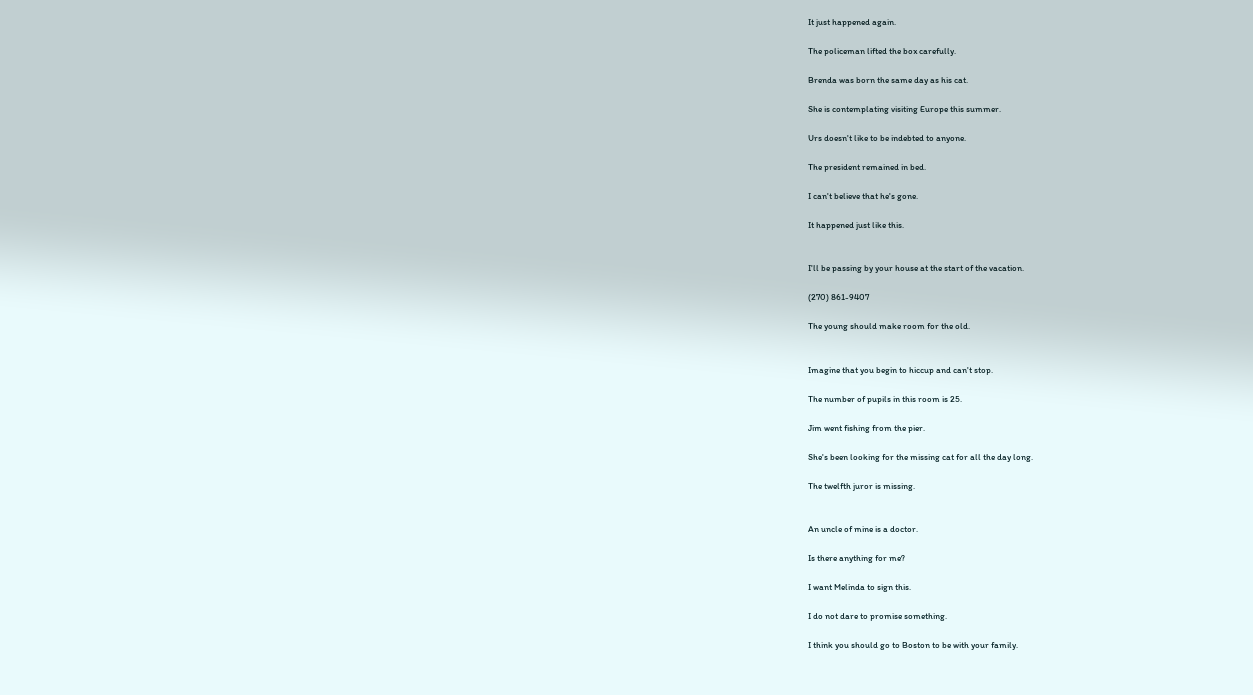It just happened again.

The policeman lifted the box carefully.

Brenda was born the same day as his cat.

She is contemplating visiting Europe this summer.

Urs doesn't like to be indebted to anyone.

The president remained in bed.

I can't believe that he's gone.

It happened just like this.


I'll be passing by your house at the start of the vacation.

(270) 861-9407

The young should make room for the old.


Imagine that you begin to hiccup and can't stop.

The number of pupils in this room is 25.

Jim went fishing from the pier.

She's been looking for the missing cat for all the day long.

The twelfth juror is missing.


An uncle of mine is a doctor.

Is there anything for me?

I want Melinda to sign this.

I do not dare to promise something.

I think you should go to Boston to be with your family.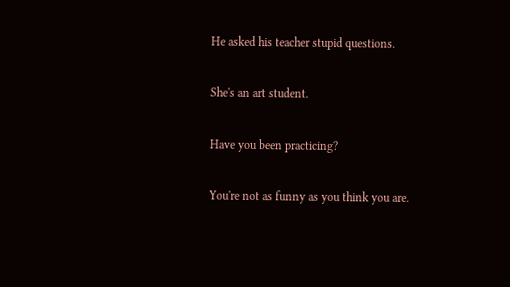He asked his teacher stupid questions.

She's an art student.

Have you been practicing?

You're not as funny as you think you are.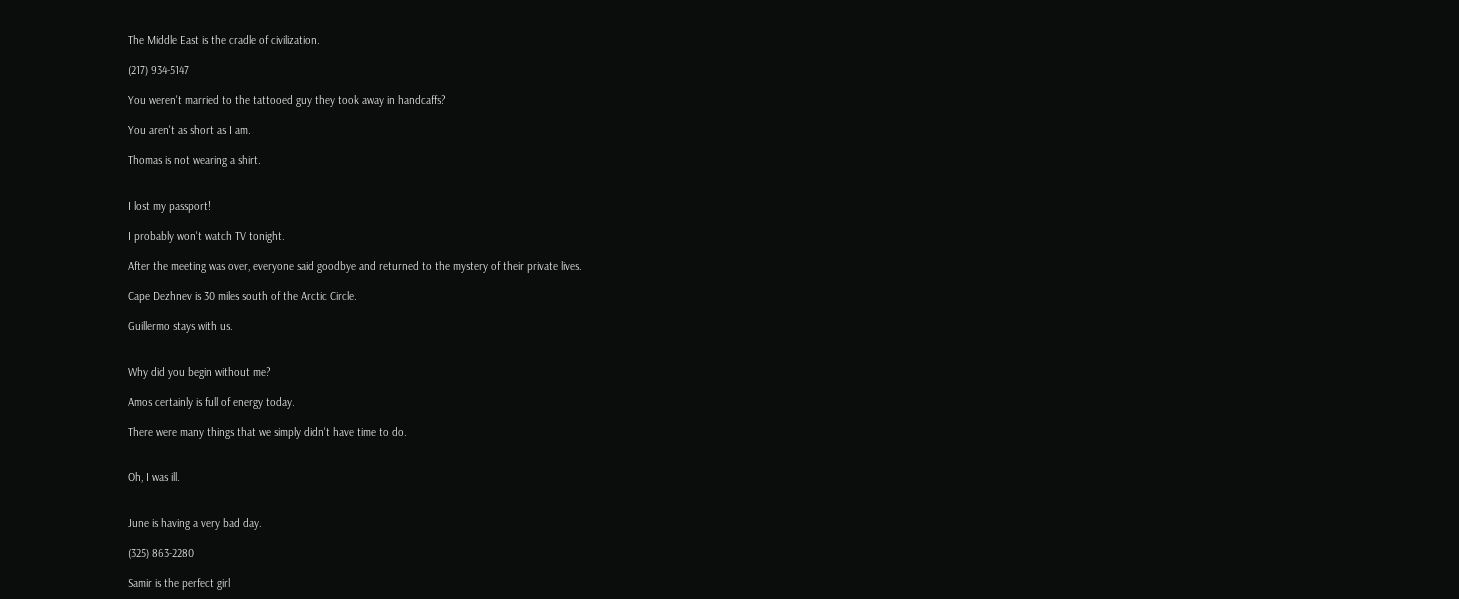The Middle East is the cradle of civilization.

(217) 934-5147

You weren't married to the tattooed guy they took away in handcaffs?

You aren't as short as I am.

Thomas is not wearing a shirt.


I lost my passport!

I probably won't watch TV tonight.

After the meeting was over, everyone said goodbye and returned to the mystery of their private lives.

Cape Dezhnev is 30 miles south of the Arctic Circle.

Guillermo stays with us.


Why did you begin without me?

Amos certainly is full of energy today.

There were many things that we simply didn't have time to do.


Oh, I was ill.


June is having a very bad day.

(325) 863-2280

Samir is the perfect girl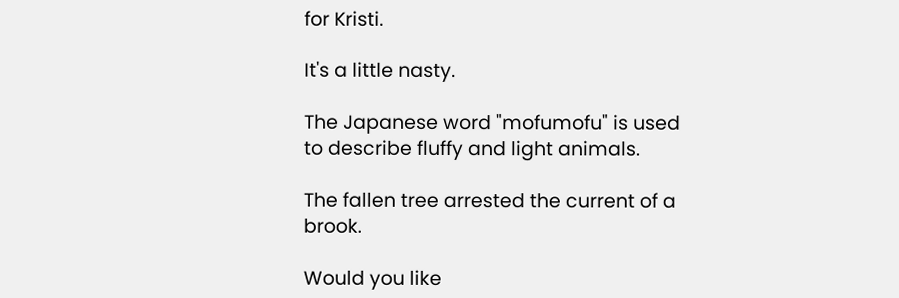for Kristi.

It's a little nasty.

The Japanese word "mofumofu" is used to describe fluffy and light animals.

The fallen tree arrested the current of a brook.

Would you like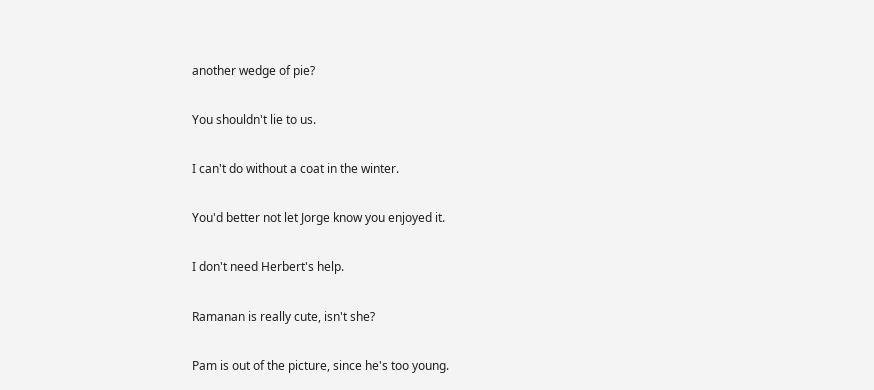another wedge of pie?

You shouldn't lie to us.

I can't do without a coat in the winter.

You'd better not let Jorge know you enjoyed it.

I don't need Herbert's help.

Ramanan is really cute, isn't she?

Pam is out of the picture, since he's too young.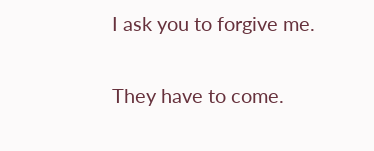I ask you to forgive me.

They have to come.